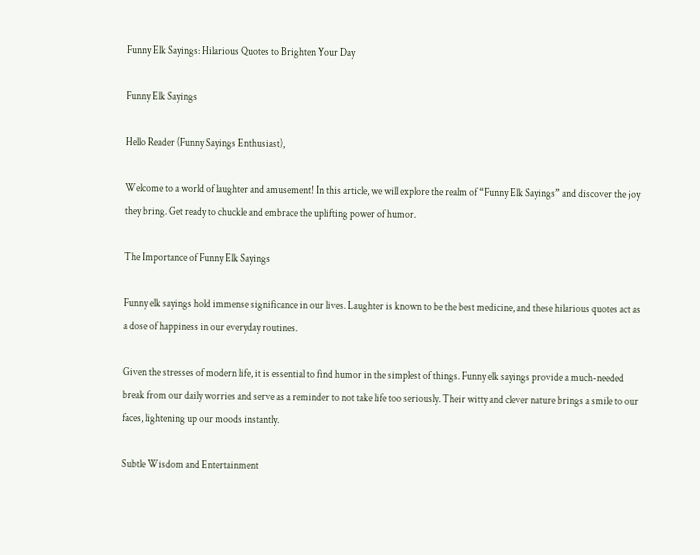Funny Elk Sayings: Hilarious Quotes to Brighten Your Day

Funny Elk Sayings

Hello Reader (Funny Sayings Enthusiast),

Welcome to a world of laughter and amusement! In this article, we will explore the realm of “Funny Elk Sayings” and discover the joy they bring. Get ready to chuckle and embrace the uplifting power of humor.

The Importance of Funny Elk Sayings

Funny elk sayings hold immense significance in our lives. Laughter is known to be the best medicine, and these hilarious quotes act as a dose of happiness in our everyday routines.

Given the stresses of modern life, it is essential to find humor in the simplest of things. Funny elk sayings provide a much-needed break from our daily worries and serve as a reminder to not take life too seriously. Their witty and clever nature brings a smile to our faces, lightening up our moods instantly.

Subtle Wisdom and Entertainment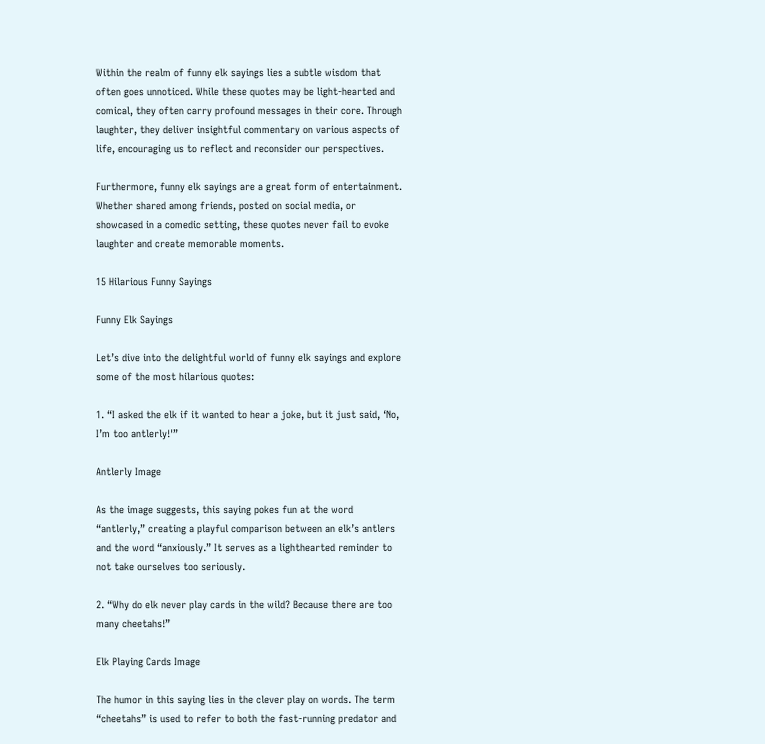Within the realm of funny elk sayings lies a subtle wisdom that often goes unnoticed. While these quotes may be light-hearted and comical, they often carry profound messages in their core. Through laughter, they deliver insightful commentary on various aspects of life, encouraging us to reflect and reconsider our perspectives.

Furthermore, funny elk sayings are a great form of entertainment. Whether shared among friends, posted on social media, or showcased in a comedic setting, these quotes never fail to evoke laughter and create memorable moments.

15 Hilarious Funny Sayings

Funny Elk Sayings

Let’s dive into the delightful world of funny elk sayings and explore some of the most hilarious quotes:

1. “I asked the elk if it wanted to hear a joke, but it just said, ‘No, I’m too antlerly!'”

Antlerly Image

As the image suggests, this saying pokes fun at the word “antlerly,” creating a playful comparison between an elk’s antlers and the word “anxiously.” It serves as a lighthearted reminder to not take ourselves too seriously.

2. “Why do elk never play cards in the wild? Because there are too many cheetahs!”

Elk Playing Cards Image

The humor in this saying lies in the clever play on words. The term “cheetahs” is used to refer to both the fast-running predator and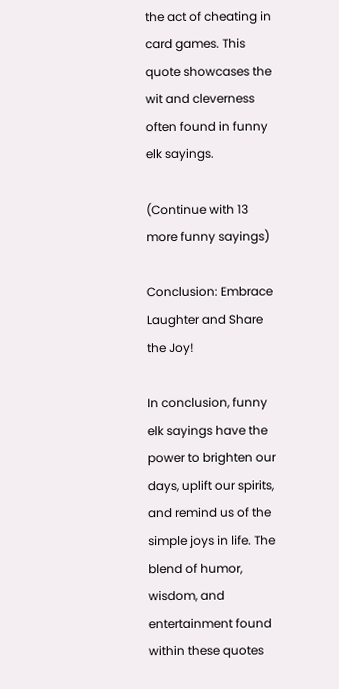the act of cheating in card games. This quote showcases the wit and cleverness often found in funny elk sayings.

(Continue with 13 more funny sayings)

Conclusion: Embrace Laughter and Share the Joy!

In conclusion, funny elk sayings have the power to brighten our days, uplift our spirits, and remind us of the simple joys in life. The blend of humor, wisdom, and entertainment found within these quotes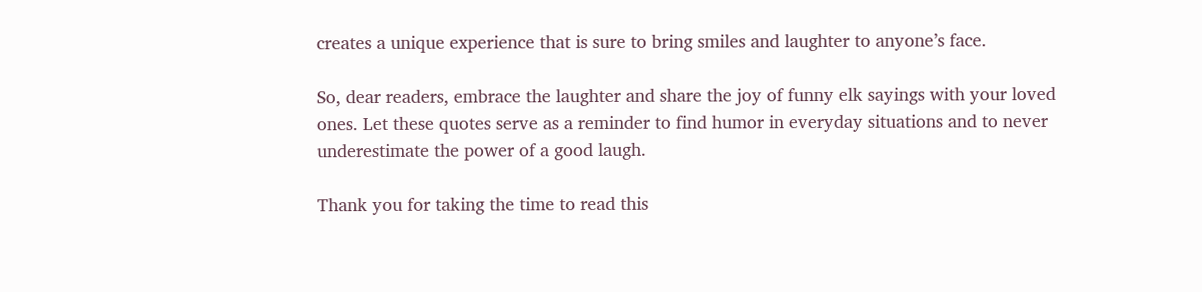creates a unique experience that is sure to bring smiles and laughter to anyone’s face.

So, dear readers, embrace the laughter and share the joy of funny elk sayings with your loved ones. Let these quotes serve as a reminder to find humor in everyday situations and to never underestimate the power of a good laugh.

Thank you for taking the time to read this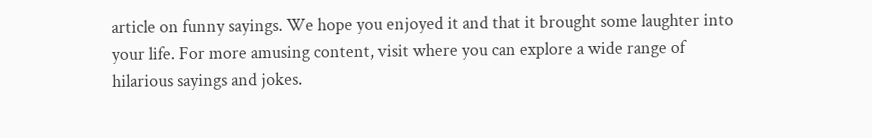article on funny sayings. We hope you enjoyed it and that it brought some laughter into your life. For more amusing content, visit where you can explore a wide range of hilarious sayings and jokes.